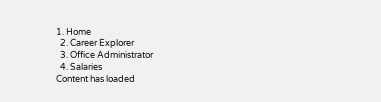1. Home
  2. Career Explorer
  3. Office Administrator
  4. Salaries
Content has loaded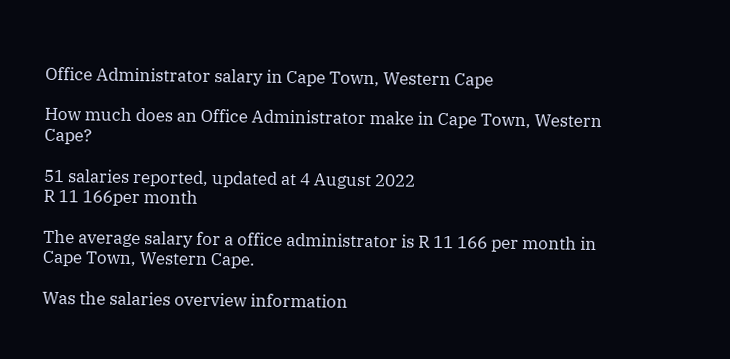Office Administrator salary in Cape Town, Western Cape

How much does an Office Administrator make in Cape Town, Western Cape?

51 salaries reported, updated at 4 August 2022
R 11 166per month

The average salary for a office administrator is R 11 166 per month in Cape Town, Western Cape.

Was the salaries overview information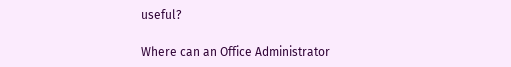useful?

Where can an Office Administrator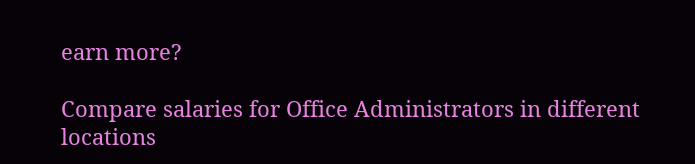earn more?

Compare salaries for Office Administrators in different locations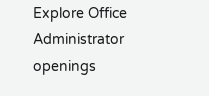Explore Office Administrator openings